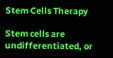Stem Cells Therapy

Stem cells are undifferentiated, or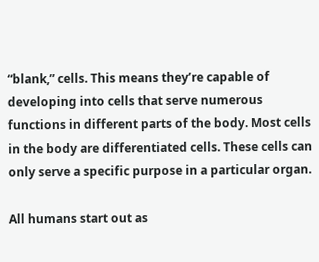“blank,” cells. This means they’re capable of developing into cells that serve numerous functions in different parts of the body. Most cells in the body are differentiated cells. These cells can only serve a specific purpose in a particular organ.

All humans start out as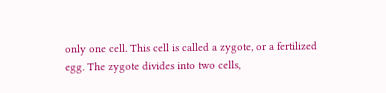only one cell. This cell is called a zygote, or a fertilized egg. The zygote divides into two cells,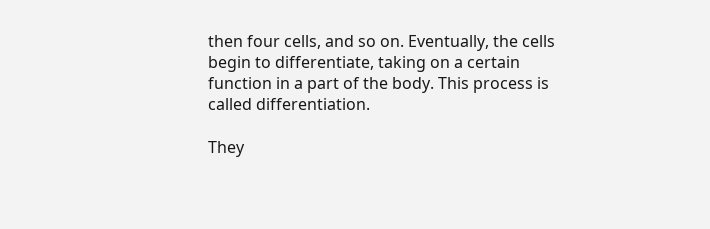then four cells, and so on. Eventually, the cells begin to differentiate, taking on a certain function in a part of the body. This process is called differentiation.

They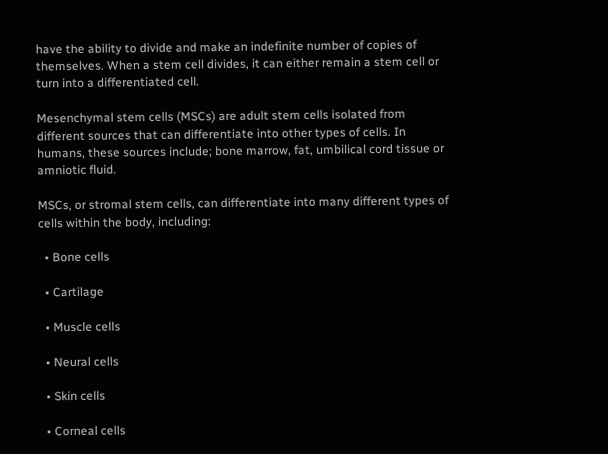have the ability to divide and make an indefinite number of copies of themselves. When a stem cell divides, it can either remain a stem cell or turn into a differentiated cell.

Mesenchymal stem cells (MSCs) are adult stem cells isolated from different sources that can differentiate into other types of cells. In humans, these sources include; bone marrow, fat, umbilical cord tissue or amniotic fluid.

MSCs, or stromal stem cells, can differentiate into many different types of cells within the body, including:

  • Bone cells

  • Cartilage

  • Muscle cells

  • Neural cells

  • Skin cells

  • Corneal cells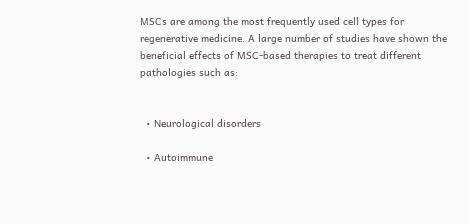MSCs are among the most frequently used cell types for regenerative medicine. A large number of studies have shown the beneficial effects of MSC-based therapies to treat different pathologies such as:


  • Neurological disorders

  • Autoimmune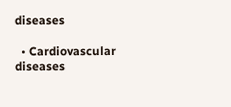diseases

  • Cardiovascular diseases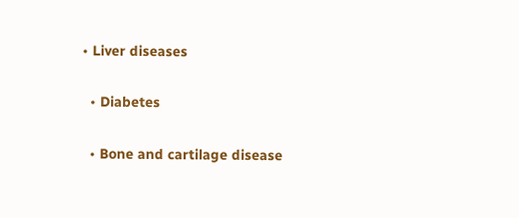• Liver diseases

  • Diabetes

  • Bone and cartilage disease